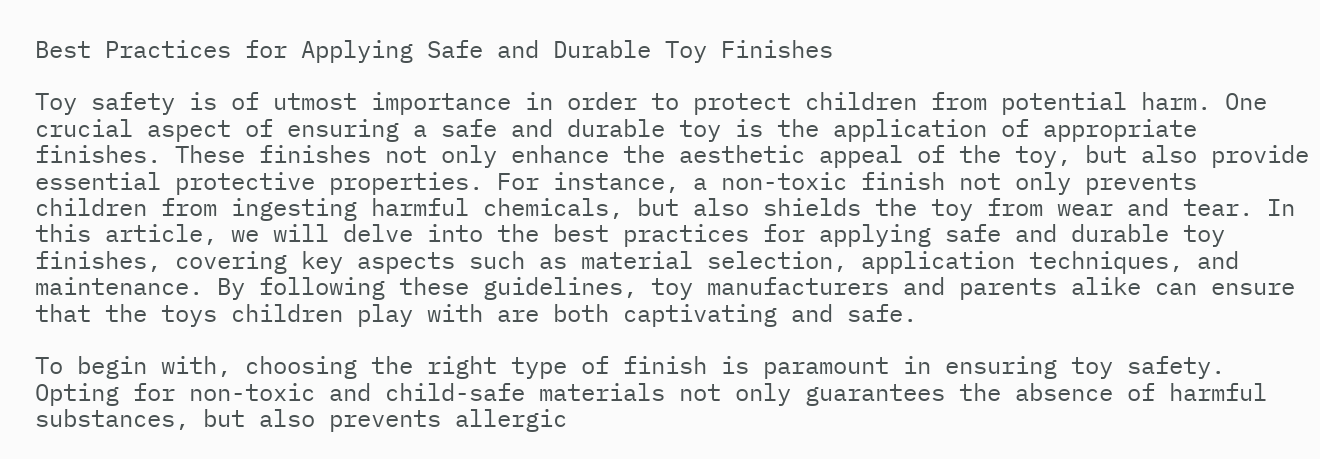Best Practices for Applying Safe and Durable Toy Finishes

Toy safety is of utmost importance in order to protect children from potential harm. One crucial aspect of ensuring a safe and durable toy is the application of appropriate finishes. These finishes not only enhance the aesthetic appeal of the toy, but also provide essential protective properties. For instance, a non-toxic finish not only prevents children from ingesting harmful chemicals, but also shields the toy from wear and tear. In this article, we will delve into the best practices for applying safe and durable toy finishes, covering key aspects such as material selection, application techniques, and maintenance. By following these guidelines, toy manufacturers and parents alike can ensure that the toys children play with are both captivating and safe.

To begin with, choosing the right type of finish is paramount in ensuring toy safety. Opting for non-toxic and child-safe materials not only guarantees the absence of harmful substances, but also prevents allergic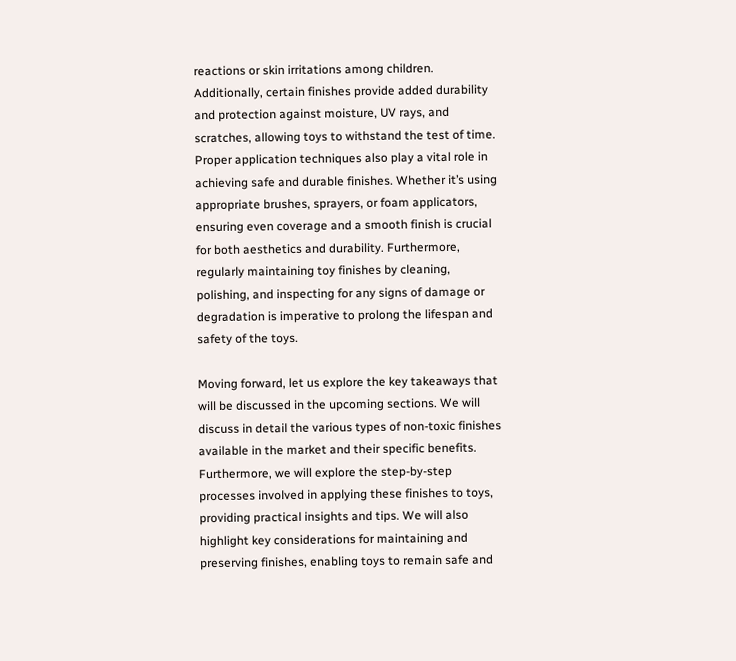reactions or skin irritations among children. Additionally, certain finishes provide added durability and protection against moisture, UV rays, and scratches, allowing toys to withstand the test of time. Proper application techniques also play a vital role in achieving safe and durable finishes. Whether it’s using appropriate brushes, sprayers, or foam applicators, ensuring even coverage and a smooth finish is crucial for both aesthetics and durability. Furthermore, regularly maintaining toy finishes by cleaning, polishing, and inspecting for any signs of damage or degradation is imperative to prolong the lifespan and safety of the toys.

Moving forward, let us explore the key takeaways that will be discussed in the upcoming sections. We will discuss in detail the various types of non-toxic finishes available in the market and their specific benefits. Furthermore, we will explore the step-by-step processes involved in applying these finishes to toys, providing practical insights and tips. We will also highlight key considerations for maintaining and preserving finishes, enabling toys to remain safe and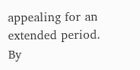appealing for an extended period. By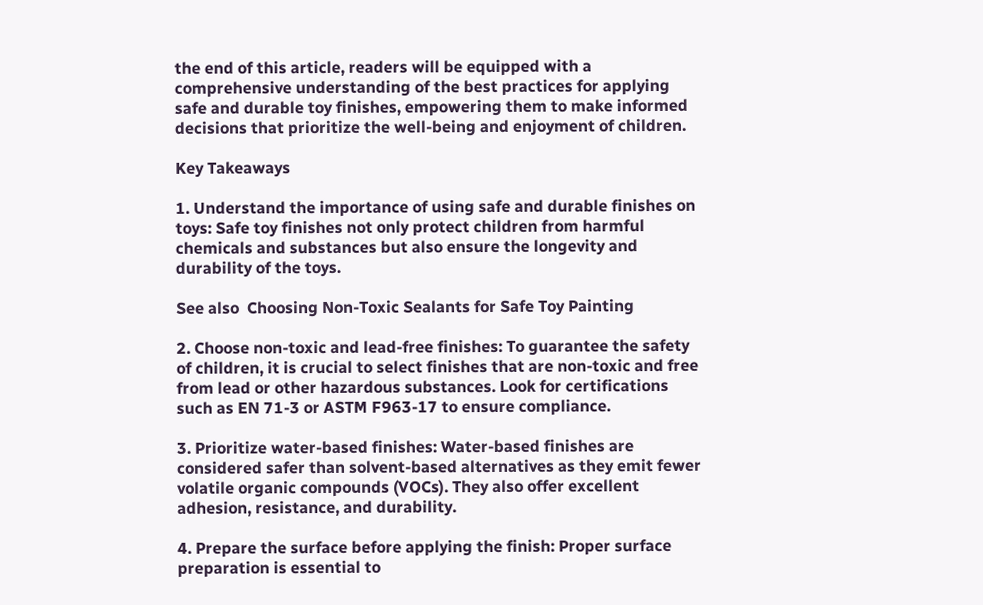the end of this article, readers will be equipped with a comprehensive understanding of the best practices for applying safe and durable toy finishes, empowering them to make informed decisions that prioritize the well-being and enjoyment of children.

Key Takeaways

1. Understand the importance of using safe and durable finishes on toys: Safe toy finishes not only protect children from harmful chemicals and substances but also ensure the longevity and durability of the toys.

See also  Choosing Non-Toxic Sealants for Safe Toy Painting

2. Choose non-toxic and lead-free finishes: To guarantee the safety of children, it is crucial to select finishes that are non-toxic and free from lead or other hazardous substances. Look for certifications such as EN 71-3 or ASTM F963-17 to ensure compliance.

3. Prioritize water-based finishes: Water-based finishes are considered safer than solvent-based alternatives as they emit fewer volatile organic compounds (VOCs). They also offer excellent adhesion, resistance, and durability.

4. Prepare the surface before applying the finish: Proper surface preparation is essential to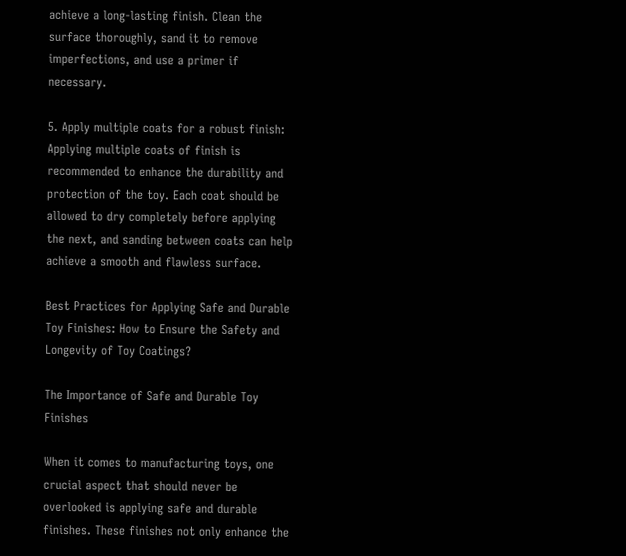achieve a long-lasting finish. Clean the surface thoroughly, sand it to remove imperfections, and use a primer if necessary.

5. Apply multiple coats for a robust finish: Applying multiple coats of finish is recommended to enhance the durability and protection of the toy. Each coat should be allowed to dry completely before applying the next, and sanding between coats can help achieve a smooth and flawless surface.

Best Practices for Applying Safe and Durable Toy Finishes: How to Ensure the Safety and Longevity of Toy Coatings?

The Importance of Safe and Durable Toy Finishes

When it comes to manufacturing toys, one crucial aspect that should never be overlooked is applying safe and durable finishes. These finishes not only enhance the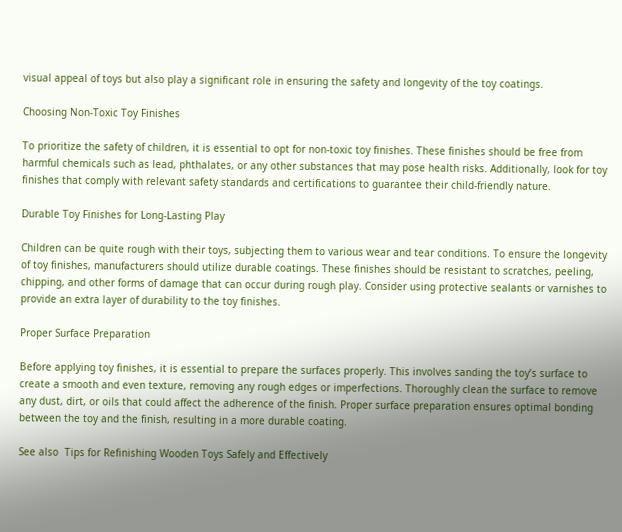visual appeal of toys but also play a significant role in ensuring the safety and longevity of the toy coatings.

Choosing Non-Toxic Toy Finishes

To prioritize the safety of children, it is essential to opt for non-toxic toy finishes. These finishes should be free from harmful chemicals such as lead, phthalates, or any other substances that may pose health risks. Additionally, look for toy finishes that comply with relevant safety standards and certifications to guarantee their child-friendly nature.

Durable Toy Finishes for Long-Lasting Play

Children can be quite rough with their toys, subjecting them to various wear and tear conditions. To ensure the longevity of toy finishes, manufacturers should utilize durable coatings. These finishes should be resistant to scratches, peeling, chipping, and other forms of damage that can occur during rough play. Consider using protective sealants or varnishes to provide an extra layer of durability to the toy finishes.

Proper Surface Preparation

Before applying toy finishes, it is essential to prepare the surfaces properly. This involves sanding the toy’s surface to create a smooth and even texture, removing any rough edges or imperfections. Thoroughly clean the surface to remove any dust, dirt, or oils that could affect the adherence of the finish. Proper surface preparation ensures optimal bonding between the toy and the finish, resulting in a more durable coating.

See also  Tips for Refinishing Wooden Toys Safely and Effectively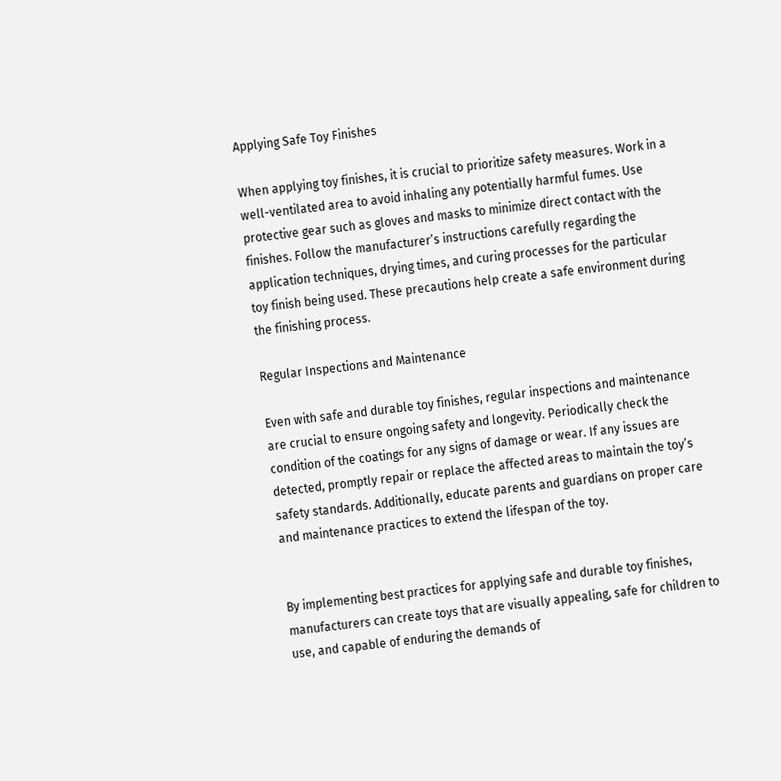Applying Safe Toy Finishes

When applying toy finishes, it is crucial to prioritize safety measures. Work in a well-ventilated area to avoid inhaling any potentially harmful fumes. Use protective gear such as gloves and masks to minimize direct contact with the finishes. Follow the manufacturer’s instructions carefully regarding the application techniques, drying times, and curing processes for the particular toy finish being used. These precautions help create a safe environment during the finishing process.

Regular Inspections and Maintenance

Even with safe and durable toy finishes, regular inspections and maintenance are crucial to ensure ongoing safety and longevity. Periodically check the condition of the coatings for any signs of damage or wear. If any issues are detected, promptly repair or replace the affected areas to maintain the toy’s safety standards. Additionally, educate parents and guardians on proper care and maintenance practices to extend the lifespan of the toy.


By implementing best practices for applying safe and durable toy finishes, manufacturers can create toys that are visually appealing, safe for children to use, and capable of enduring the demands of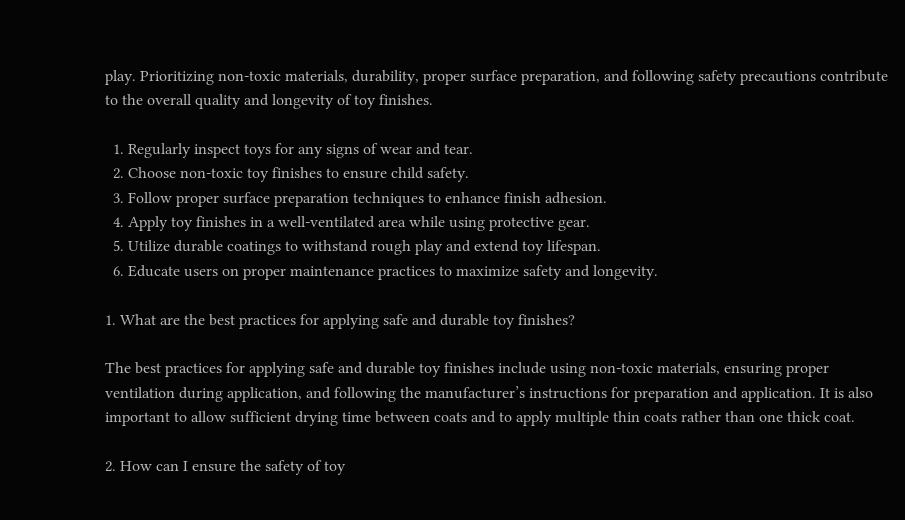play. Prioritizing non-toxic materials, durability, proper surface preparation, and following safety precautions contribute to the overall quality and longevity of toy finishes.

  1. Regularly inspect toys for any signs of wear and tear.
  2. Choose non-toxic toy finishes to ensure child safety.
  3. Follow proper surface preparation techniques to enhance finish adhesion.
  4. Apply toy finishes in a well-ventilated area while using protective gear.
  5. Utilize durable coatings to withstand rough play and extend toy lifespan.
  6. Educate users on proper maintenance practices to maximize safety and longevity.

1. What are the best practices for applying safe and durable toy finishes?

The best practices for applying safe and durable toy finishes include using non-toxic materials, ensuring proper ventilation during application, and following the manufacturer’s instructions for preparation and application. It is also important to allow sufficient drying time between coats and to apply multiple thin coats rather than one thick coat.

2. How can I ensure the safety of toy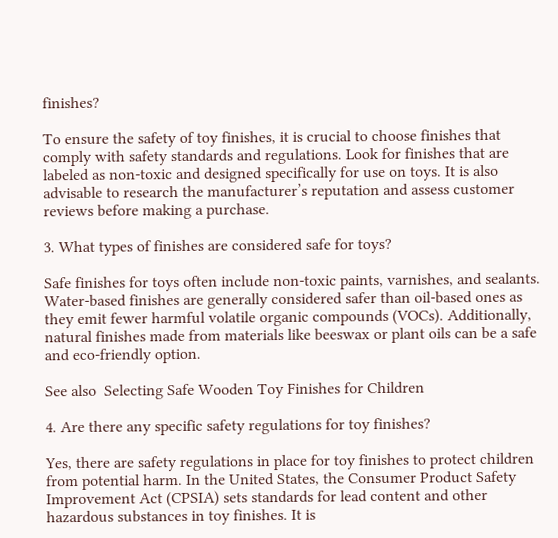finishes?

To ensure the safety of toy finishes, it is crucial to choose finishes that comply with safety standards and regulations. Look for finishes that are labeled as non-toxic and designed specifically for use on toys. It is also advisable to research the manufacturer’s reputation and assess customer reviews before making a purchase.

3. What types of finishes are considered safe for toys?

Safe finishes for toys often include non-toxic paints, varnishes, and sealants. Water-based finishes are generally considered safer than oil-based ones as they emit fewer harmful volatile organic compounds (VOCs). Additionally, natural finishes made from materials like beeswax or plant oils can be a safe and eco-friendly option.

See also  Selecting Safe Wooden Toy Finishes for Children

4. Are there any specific safety regulations for toy finishes?

Yes, there are safety regulations in place for toy finishes to protect children from potential harm. In the United States, the Consumer Product Safety Improvement Act (CPSIA) sets standards for lead content and other hazardous substances in toy finishes. It is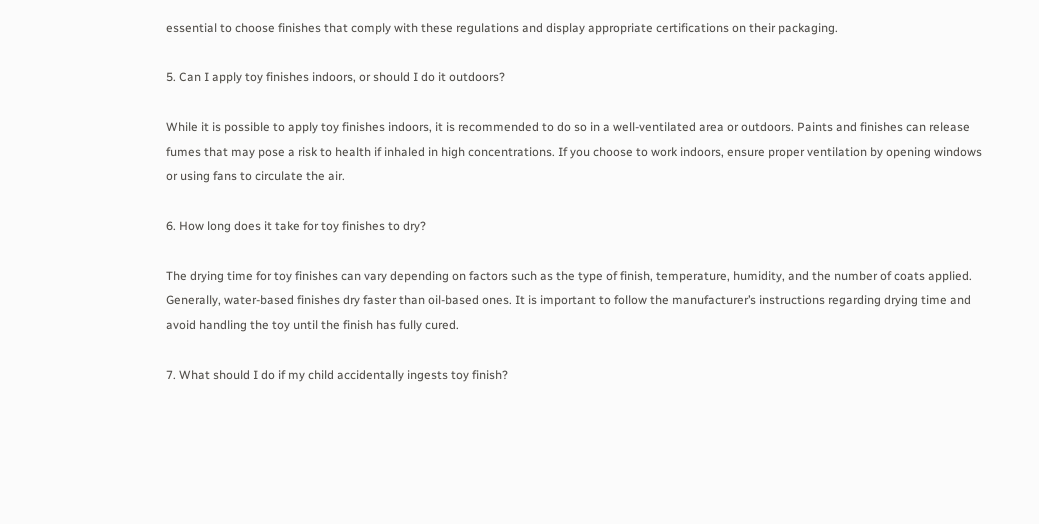essential to choose finishes that comply with these regulations and display appropriate certifications on their packaging.

5. Can I apply toy finishes indoors, or should I do it outdoors?

While it is possible to apply toy finishes indoors, it is recommended to do so in a well-ventilated area or outdoors. Paints and finishes can release fumes that may pose a risk to health if inhaled in high concentrations. If you choose to work indoors, ensure proper ventilation by opening windows or using fans to circulate the air.

6. How long does it take for toy finishes to dry?

The drying time for toy finishes can vary depending on factors such as the type of finish, temperature, humidity, and the number of coats applied. Generally, water-based finishes dry faster than oil-based ones. It is important to follow the manufacturer’s instructions regarding drying time and avoid handling the toy until the finish has fully cured.

7. What should I do if my child accidentally ingests toy finish?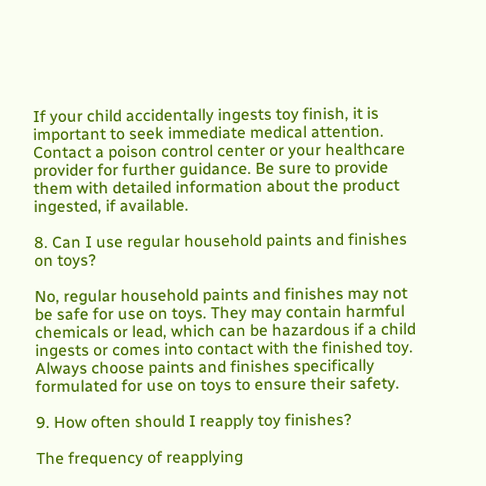If your child accidentally ingests toy finish, it is important to seek immediate medical attention. Contact a poison control center or your healthcare provider for further guidance. Be sure to provide them with detailed information about the product ingested, if available.

8. Can I use regular household paints and finishes on toys?

No, regular household paints and finishes may not be safe for use on toys. They may contain harmful chemicals or lead, which can be hazardous if a child ingests or comes into contact with the finished toy. Always choose paints and finishes specifically formulated for use on toys to ensure their safety.

9. How often should I reapply toy finishes?

The frequency of reapplying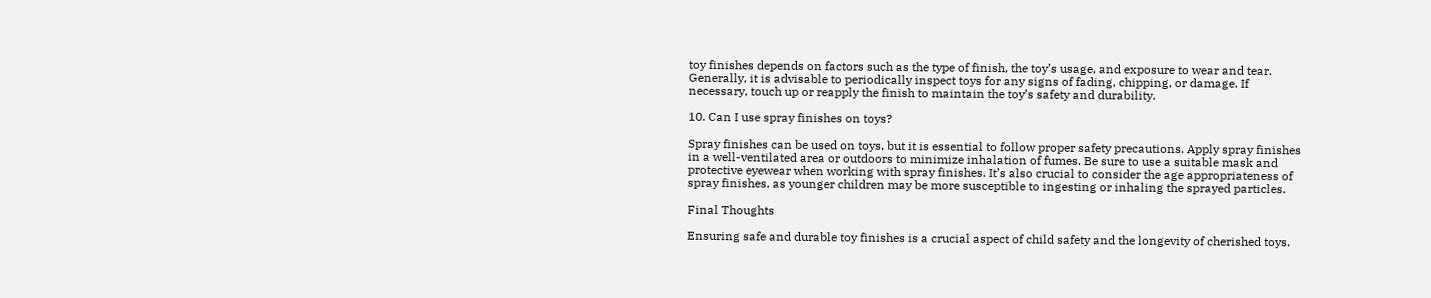toy finishes depends on factors such as the type of finish, the toy’s usage, and exposure to wear and tear. Generally, it is advisable to periodically inspect toys for any signs of fading, chipping, or damage. If necessary, touch up or reapply the finish to maintain the toy’s safety and durability.

10. Can I use spray finishes on toys?

Spray finishes can be used on toys, but it is essential to follow proper safety precautions. Apply spray finishes in a well-ventilated area or outdoors to minimize inhalation of fumes. Be sure to use a suitable mask and protective eyewear when working with spray finishes. It’s also crucial to consider the age appropriateness of spray finishes, as younger children may be more susceptible to ingesting or inhaling the sprayed particles.

Final Thoughts

Ensuring safe and durable toy finishes is a crucial aspect of child safety and the longevity of cherished toys.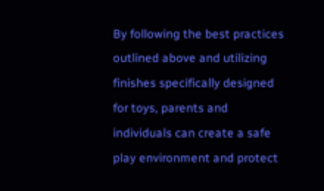By following the best practices outlined above and utilizing finishes specifically designed for toys, parents and individuals can create a safe play environment and protect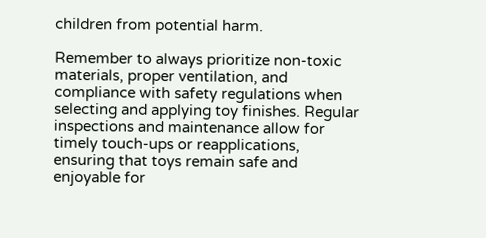children from potential harm.

Remember to always prioritize non-toxic materials, proper ventilation, and compliance with safety regulations when selecting and applying toy finishes. Regular inspections and maintenance allow for timely touch-ups or reapplications, ensuring that toys remain safe and enjoyable for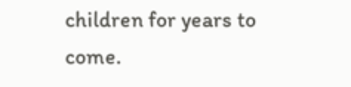children for years to come.